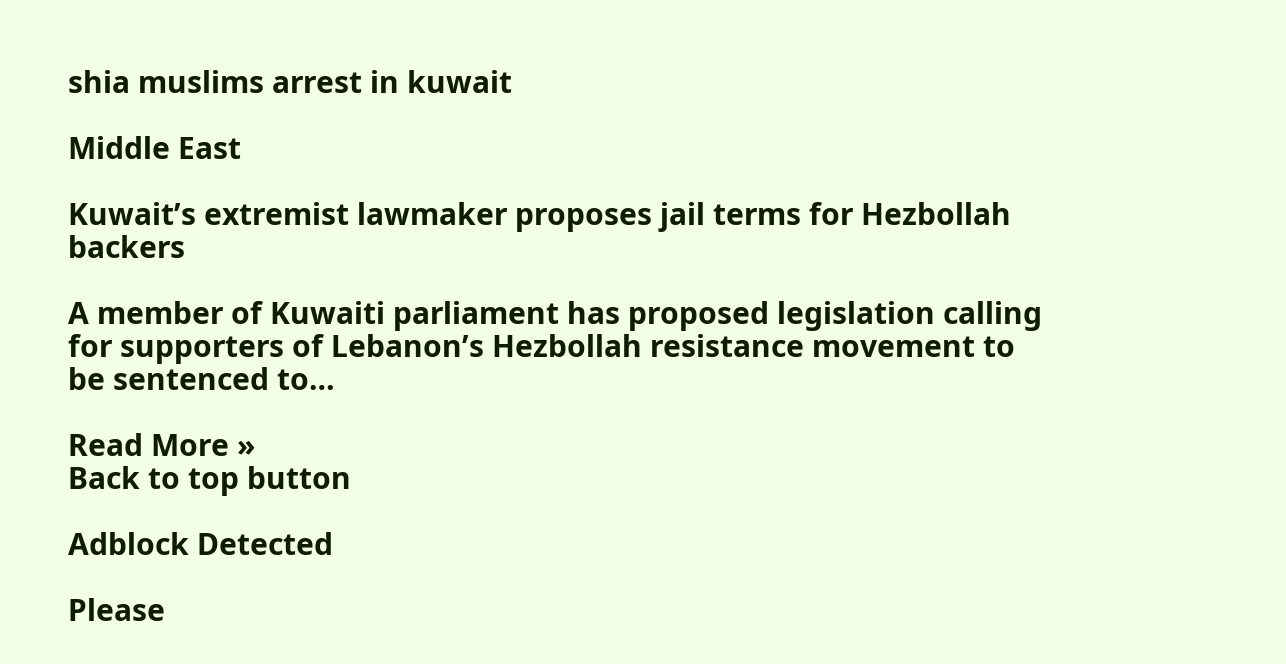shia muslims arrest in kuwait

Middle East

Kuwait’s extremist lawmaker proposes jail terms for Hezbollah backers

A member of Kuwaiti parliament has proposed legislation calling for supporters of Lebanon’s Hezbollah resistance movement to be sentenced to…

Read More »
Back to top button

Adblock Detected

Please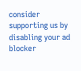consider supporting us by disabling your ad blocker